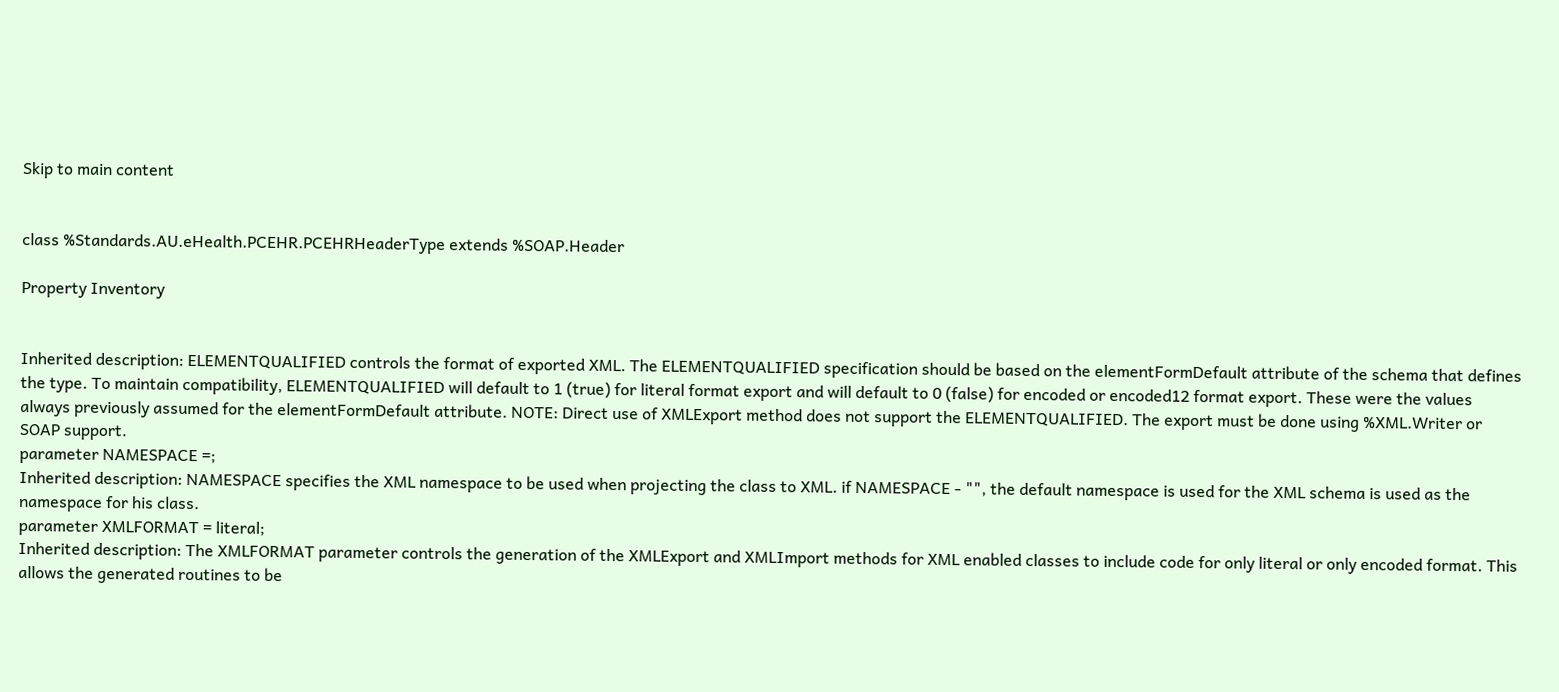Skip to main content


class %Standards.AU.eHealth.PCEHR.PCEHRHeaderType extends %SOAP.Header

Property Inventory


Inherited description: ELEMENTQUALIFIED controls the format of exported XML. The ELEMENTQUALIFIED specification should be based on the elementFormDefault attribute of the schema that defines the type. To maintain compatibility, ELEMENTQUALIFIED will default to 1 (true) for literal format export and will default to 0 (false) for encoded or encoded12 format export. These were the values always previously assumed for the elementFormDefault attribute. NOTE: Direct use of XMLExport method does not support the ELEMENTQUALIFIED. The export must be done using %XML.Writer or SOAP support.
parameter NAMESPACE =;
Inherited description: NAMESPACE specifies the XML namespace to be used when projecting the class to XML. if NAMESPACE - "", the default namespace is used for the XML schema is used as the namespace for his class.
parameter XMLFORMAT = literal;
Inherited description: The XMLFORMAT parameter controls the generation of the XMLExport and XMLImport methods for XML enabled classes to include code for only literal or only encoded format. This allows the generated routines to be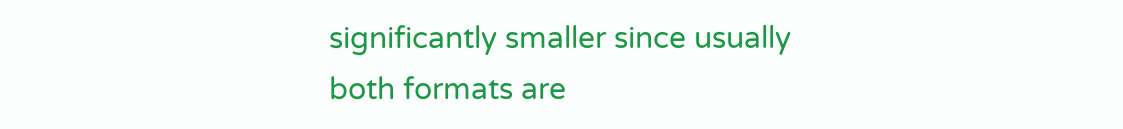significantly smaller since usually both formats are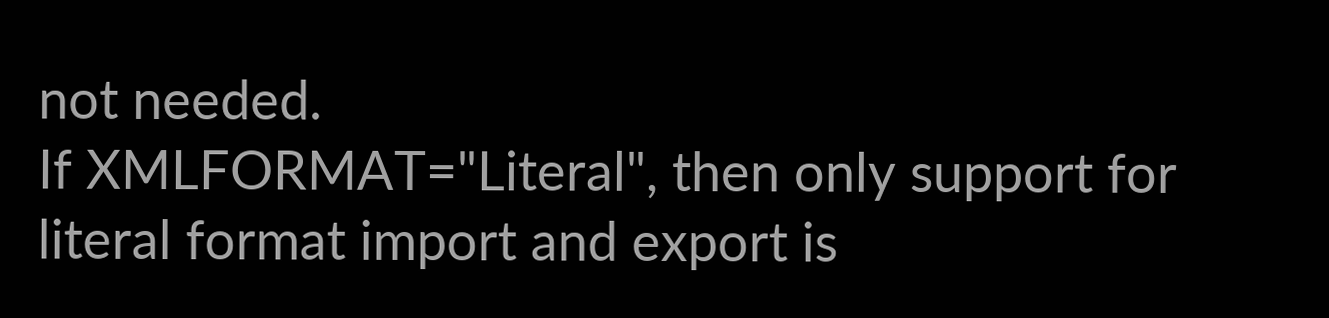not needed.
If XMLFORMAT="Literal", then only support for literal format import and export is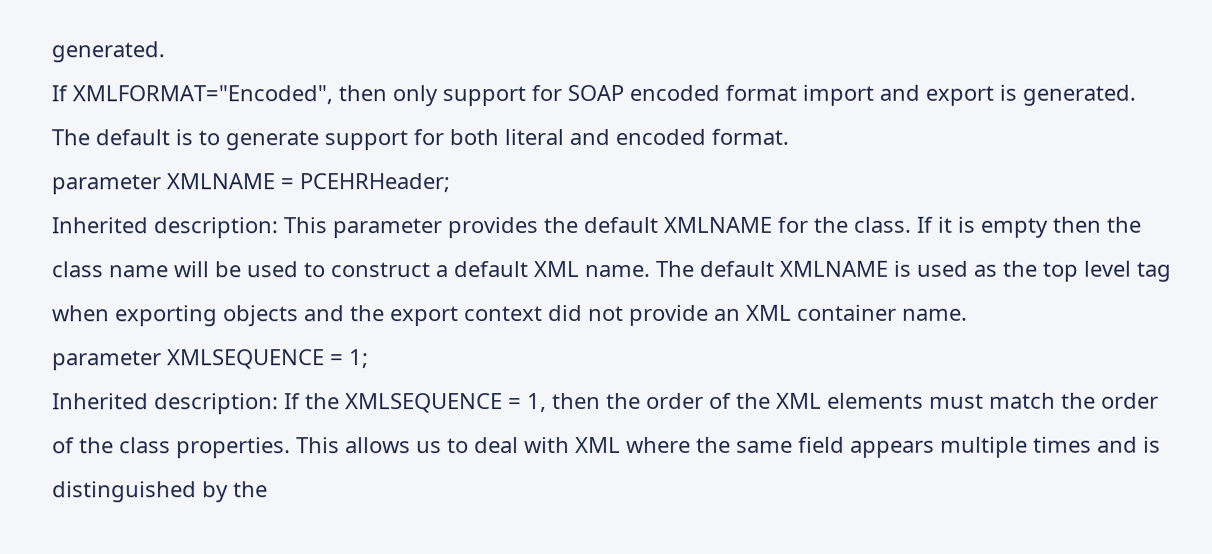generated.
If XMLFORMAT="Encoded", then only support for SOAP encoded format import and export is generated.
The default is to generate support for both literal and encoded format.
parameter XMLNAME = PCEHRHeader;
Inherited description: This parameter provides the default XMLNAME for the class. If it is empty then the class name will be used to construct a default XML name. The default XMLNAME is used as the top level tag when exporting objects and the export context did not provide an XML container name.
parameter XMLSEQUENCE = 1;
Inherited description: If the XMLSEQUENCE = 1, then the order of the XML elements must match the order of the class properties. This allows us to deal with XML where the same field appears multiple times and is distinguished by the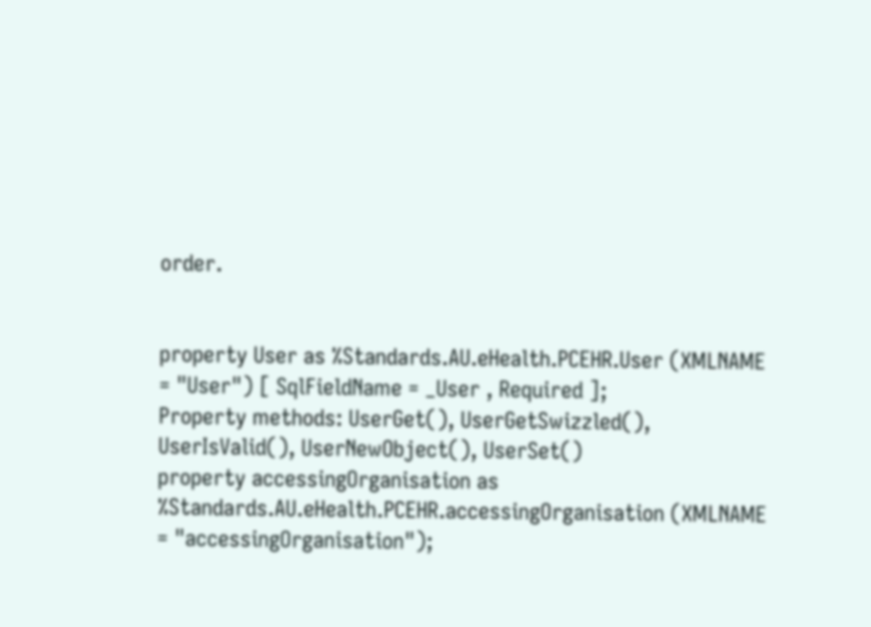order.


property User as %Standards.AU.eHealth.PCEHR.User (XMLNAME = "User") [ SqlFieldName = _User , Required ];
Property methods: UserGet(), UserGetSwizzled(), UserIsValid(), UserNewObject(), UserSet()
property accessingOrganisation as %Standards.AU.eHealth.PCEHR.accessingOrganisation (XMLNAME = "accessingOrganisation");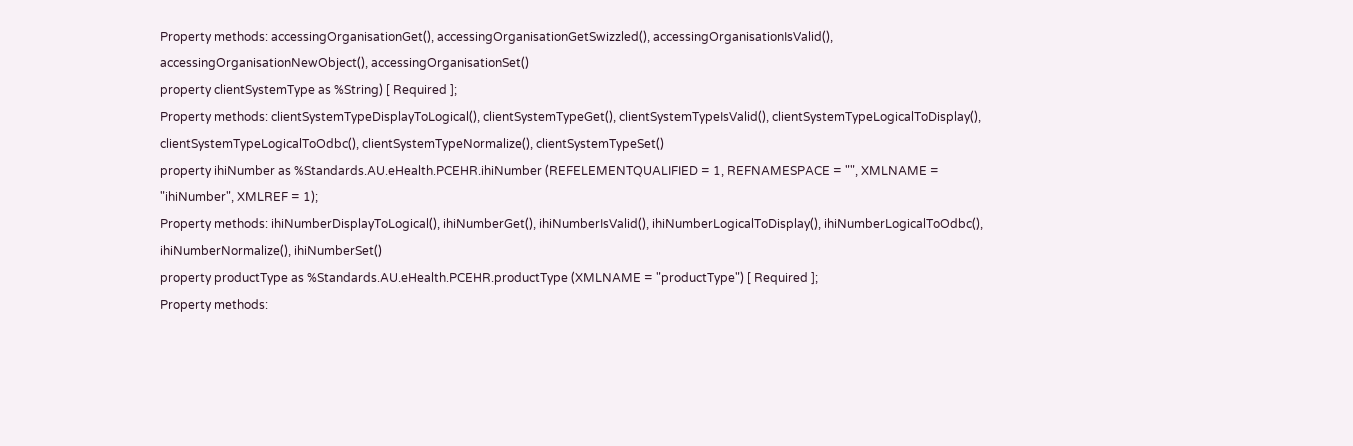Property methods: accessingOrganisationGet(), accessingOrganisationGetSwizzled(), accessingOrganisationIsValid(), accessingOrganisationNewObject(), accessingOrganisationSet()
property clientSystemType as %String) [ Required ];
Property methods: clientSystemTypeDisplayToLogical(), clientSystemTypeGet(), clientSystemTypeIsValid(), clientSystemTypeLogicalToDisplay(), clientSystemTypeLogicalToOdbc(), clientSystemTypeNormalize(), clientSystemTypeSet()
property ihiNumber as %Standards.AU.eHealth.PCEHR.ihiNumber (REFELEMENTQUALIFIED = 1, REFNAMESPACE = "", XMLNAME = "ihiNumber", XMLREF = 1);
Property methods: ihiNumberDisplayToLogical(), ihiNumberGet(), ihiNumberIsValid(), ihiNumberLogicalToDisplay(), ihiNumberLogicalToOdbc(), ihiNumberNormalize(), ihiNumberSet()
property productType as %Standards.AU.eHealth.PCEHR.productType (XMLNAME = "productType") [ Required ];
Property methods: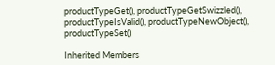productTypeGet(), productTypeGetSwizzled(), productTypeIsValid(), productTypeNewObject(), productTypeSet()

Inherited Members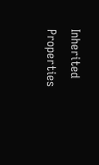Inherited Properties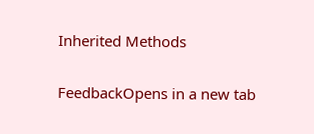Inherited Methods

FeedbackOpens in a new tab